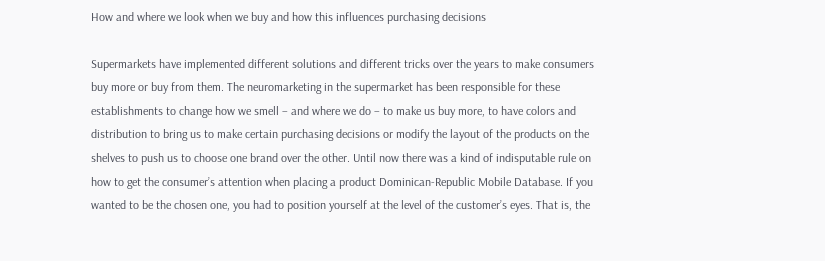How and where we look when we buy and how this influences purchasing decisions

Supermarkets have implemented different solutions and different tricks over the years to make consumers buy more or buy from them. The neuromarketing in the supermarket has been responsible for these establishments to change how we smell – and where we do – to make us buy more, to have colors and distribution to bring us to make certain purchasing decisions or modify the layout of the products on the shelves to push us to choose one brand over the other. Until now there was a kind of indisputable rule on how to get the consumer’s attention when placing a product Dominican-Republic Mobile Database. If you wanted to be the chosen one, you had to position yourself at the level of the customer’s eyes. That is, the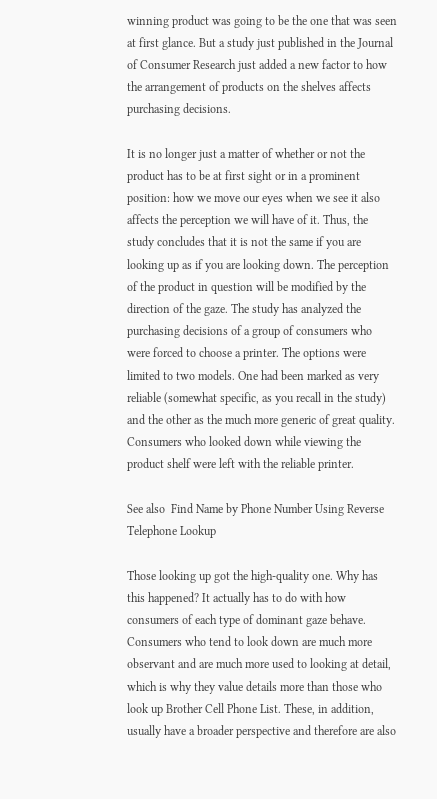winning product was going to be the one that was seen at first glance. But a study just published in the Journal of Consumer Research just added a new factor to how the arrangement of products on the shelves affects purchasing decisions.

It is no longer just a matter of whether or not the product has to be at first sight or in a prominent position: how we move our eyes when we see it also affects the perception we will have of it. Thus, the study concludes that it is not the same if you are looking up as if you are looking down. The perception of the product in question will be modified by the direction of the gaze. The study has analyzed the purchasing decisions of a group of consumers who were forced to choose a printer. The options were limited to two models. One had been marked as very reliable (somewhat specific, as you recall in the study) and the other as the much more generic of great quality. Consumers who looked down while viewing the product shelf were left with the reliable printer.

See also  Find Name by Phone Number Using Reverse Telephone Lookup

Those looking up got the high-quality one. Why has this happened? It actually has to do with how consumers of each type of dominant gaze behave. Consumers who tend to look down are much more observant and are much more used to looking at detail, which is why they value details more than those who look up Brother Cell Phone List. These, in addition, usually have a broader perspective and therefore are also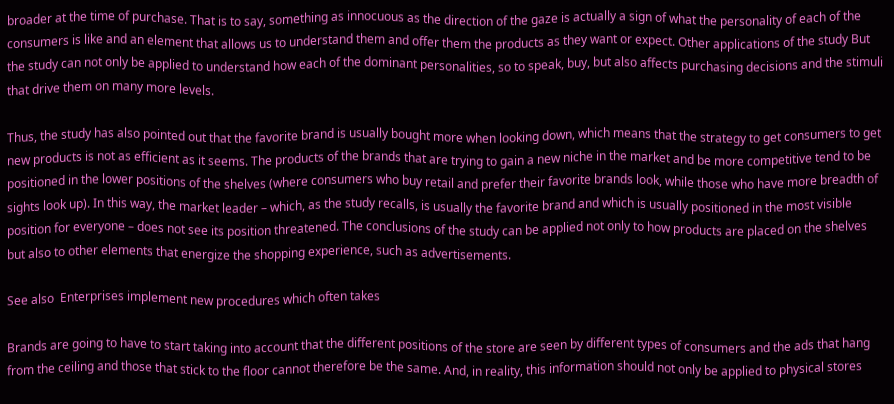broader at the time of purchase. That is to say, something as innocuous as the direction of the gaze is actually a sign of what the personality of each of the consumers is like and an element that allows us to understand them and offer them the products as they want or expect. Other applications of the study But the study can not only be applied to understand how each of the dominant personalities, so to speak, buy, but also affects purchasing decisions and the stimuli that drive them on many more levels.

Thus, the study has also pointed out that the favorite brand is usually bought more when looking down, which means that the strategy to get consumers to get new products is not as efficient as it seems. The products of the brands that are trying to gain a new niche in the market and be more competitive tend to be positioned in the lower positions of the shelves (where consumers who buy retail and prefer their favorite brands look, while those who have more breadth of sights look up). In this way, the market leader – which, as the study recalls, is usually the favorite brand and which is usually positioned in the most visible position for everyone – does not see its position threatened. The conclusions of the study can be applied not only to how products are placed on the shelves but also to other elements that energize the shopping experience, such as advertisements.

See also  Enterprises implement new procedures which often takes

Brands are going to have to start taking into account that the different positions of the store are seen by different types of consumers and the ads that hang from the ceiling and those that stick to the floor cannot therefore be the same. And, in reality, this information should not only be applied to physical stores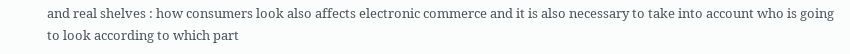and real shelves : how consumers look also affects electronic commerce and it is also necessary to take into account who is going to look according to which part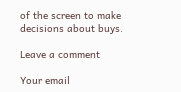of the screen to make decisions about buys.

Leave a comment

Your email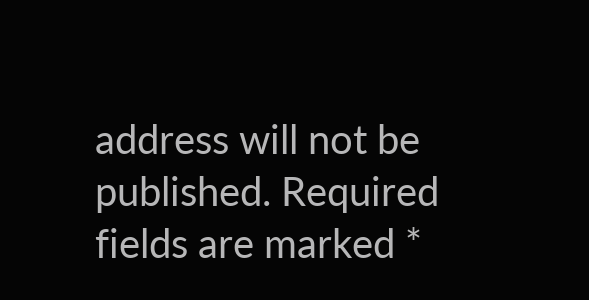address will not be published. Required fields are marked *